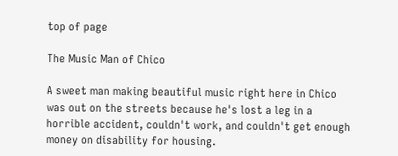top of page

The Music Man of Chico

A sweet man making beautiful music right here in Chico was out on the streets because he's lost a leg in a horrible accident, couldn't work, and couldn't get enough money on disability for housing.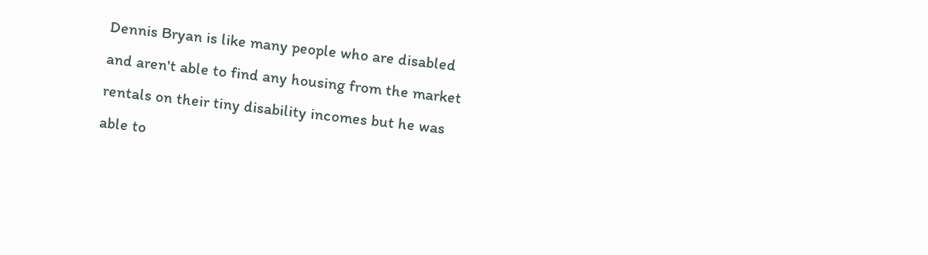Dennis Bryan is like many people who are disabled and aren't able to find any housing from the market rentals on their tiny disability incomes but he was able to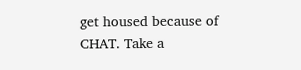get housed because of CHAT. Take a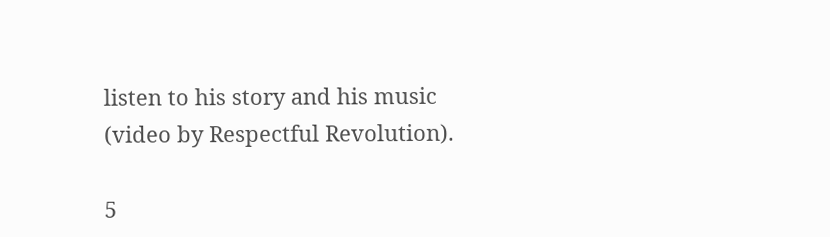listen to his story and his music (video by Respectful Revolution).

5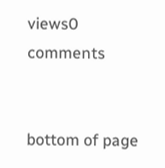views0 comments


bottom of page